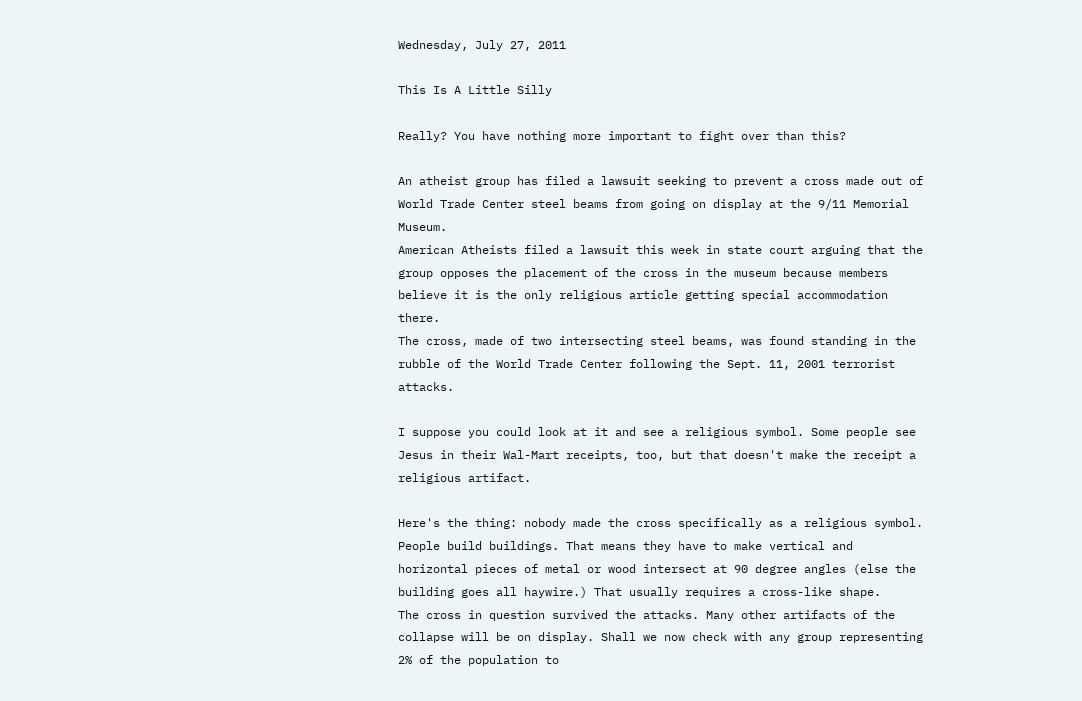Wednesday, July 27, 2011

This Is A Little Silly

Really? You have nothing more important to fight over than this?

An atheist group has filed a lawsuit seeking to prevent a cross made out of World Trade Center steel beams from going on display at the 9/11 Memorial Museum.
American Atheists filed a lawsuit this week in state court arguing that the group opposes the placement of the cross in the museum because members believe it is the only religious article getting special accommodation there.
The cross, made of two intersecting steel beams, was found standing in the rubble of the World Trade Center following the Sept. 11, 2001 terrorist attacks.

I suppose you could look at it and see a religious symbol. Some people see Jesus in their Wal-Mart receipts, too, but that doesn't make the receipt a religious artifact.

Here's the thing: nobody made the cross specifically as a religious symbol. People build buildings. That means they have to make vertical and horizontal pieces of metal or wood intersect at 90 degree angles (else the building goes all haywire.) That usually requires a cross-like shape.
The cross in question survived the attacks. Many other artifacts of the collapse will be on display. Shall we now check with any group representing 2% of the population to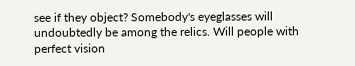see if they object? Somebody's eyeglasses will undoubtedly be among the relics. Will people with perfect vision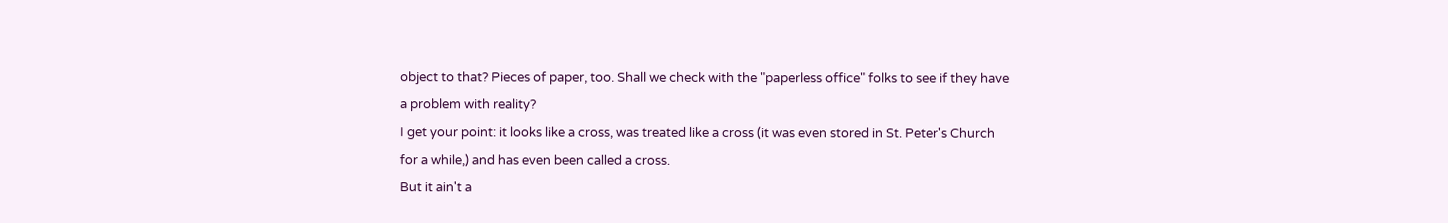object to that? Pieces of paper, too. Shall we check with the "paperless office" folks to see if they have a problem with reality?
I get your point: it looks like a cross, was treated like a cross (it was even stored in St. Peter's Church for a while,) and has even been called a cross.
But it ain't a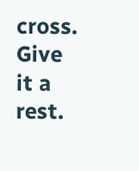cross. Give it a rest.